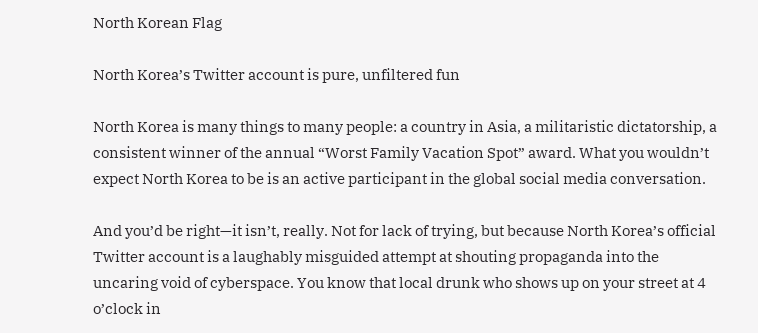North Korean Flag

North Korea’s Twitter account is pure, unfiltered fun

North Korea is many things to many people: a country in Asia, a militaristic dictatorship, a consistent winner of the annual “Worst Family Vacation Spot” award. What you wouldn’t expect North Korea to be is an active participant in the global social media conversation.

And you’d be right—it isn’t, really. Not for lack of trying, but because North Korea’s official Twitter account is a laughably misguided attempt at shouting propaganda into the uncaring void of cyberspace. You know that local drunk who shows up on your street at 4 o’clock in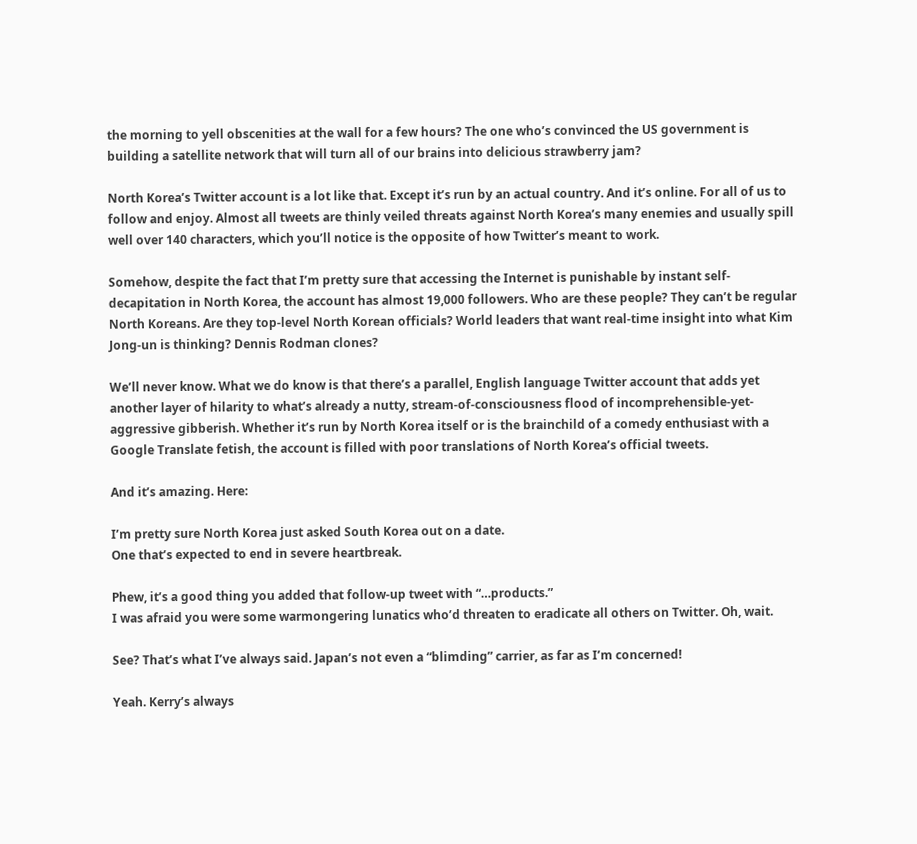the morning to yell obscenities at the wall for a few hours? The one who’s convinced the US government is building a satellite network that will turn all of our brains into delicious strawberry jam?

North Korea’s Twitter account is a lot like that. Except it’s run by an actual country. And it’s online. For all of us to follow and enjoy. Almost all tweets are thinly veiled threats against North Korea’s many enemies and usually spill well over 140 characters, which you’ll notice is the opposite of how Twitter’s meant to work.

Somehow, despite the fact that I’m pretty sure that accessing the Internet is punishable by instant self-decapitation in North Korea, the account has almost 19,000 followers. Who are these people? They can’t be regular North Koreans. Are they top-level North Korean officials? World leaders that want real-time insight into what Kim Jong-un is thinking? Dennis Rodman clones?

We’ll never know. What we do know is that there’s a parallel, English language Twitter account that adds yet another layer of hilarity to what’s already a nutty, stream-of-consciousness flood of incomprehensible-yet-aggressive gibberish. Whether it’s run by North Korea itself or is the brainchild of a comedy enthusiast with a Google Translate fetish, the account is filled with poor translations of North Korea’s official tweets.

And it’s amazing. Here:

I’m pretty sure North Korea just asked South Korea out on a date.
One that’s expected to end in severe heartbreak.

Phew, it’s a good thing you added that follow-up tweet with “…products.”
I was afraid you were some warmongering lunatics who’d threaten to eradicate all others on Twitter. Oh, wait.

See? That’s what I’ve always said. Japan’s not even a “blimding” carrier, as far as I’m concerned!

Yeah. Kerry’s always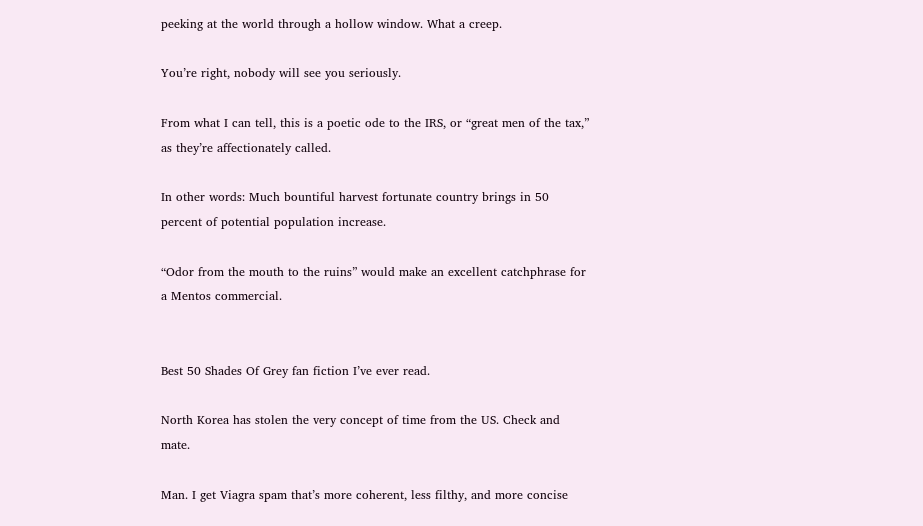peeking at the world through a hollow window. What a creep.

You’re right, nobody will see you seriously.

From what I can tell, this is a poetic ode to the IRS, or “great men of the tax,” as they’re affectionately called.

In other words: Much bountiful harvest fortunate country brings in 50 percent of potential population increase.

“Odor from the mouth to the ruins” would make an excellent catchphrase for a Mentos commercial.


Best 50 Shades Of Grey fan fiction I’ve ever read.

North Korea has stolen the very concept of time from the US. Check and mate.

Man. I get Viagra spam that’s more coherent, less filthy, and more concise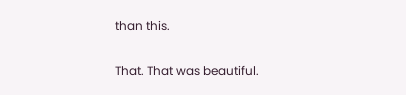than this.

That. That was beautiful.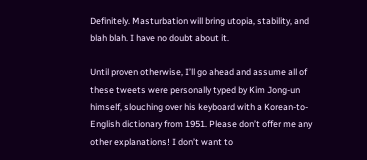Definitely. Masturbation will bring utopia, stability, and blah blah. I have no doubt about it.

Until proven otherwise, I’ll go ahead and assume all of these tweets were personally typed by Kim Jong-un himself, slouching over his keyboard with a Korean-to-English dictionary from 1951. Please don’t offer me any other explanations! I don’t want to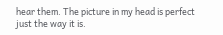hear them. The picture in my head is perfect just the way it is.